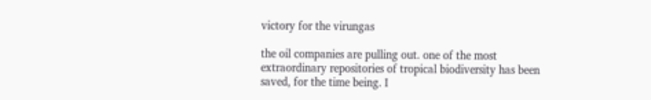victory for the virungas

the oil companies are pulling out. one of the most extraordinary repositories of tropical biodiversity has been saved, for the time being. I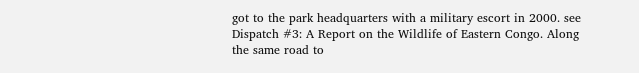got to the park headquarters with a military escort in 2000. see Dispatch #3: A Report on the Wildlife of Eastern Congo. Along the same road to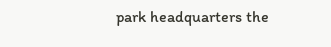park headquarters the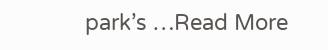park’s …Read More